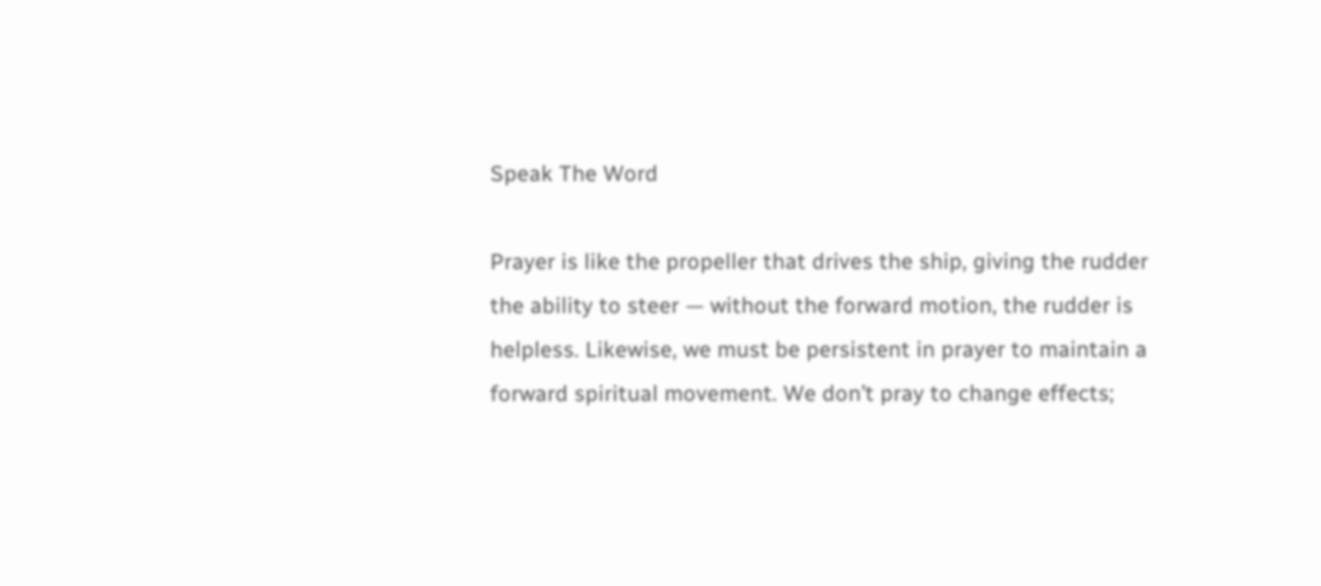Speak The Word

Prayer is like the propeller that drives the ship, giving the rudder the ability to steer — without the forward motion, the rudder is helpless. Likewise, we must be persistent in prayer to maintain a forward spiritual movement. We don’t pray to change effects;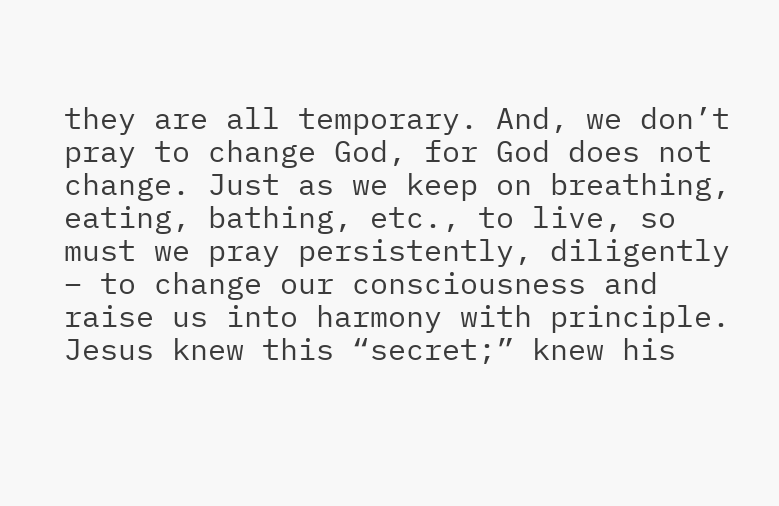they are all temporary. And, we don’t pray to change God, for God does not change. Just as we keep on breathing, eating, bathing, etc., to live, so must we pray persistently, diligently – to change our consciousness and raise us into harmony with principle. Jesus knew this “secret;” knew his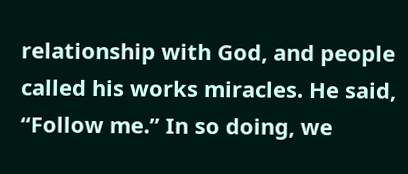relationship with God, and people called his works miracles. He said, “Follow me.” In so doing, we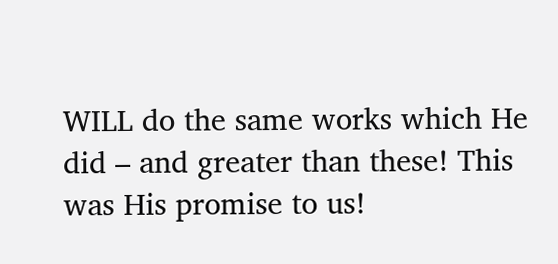WILL do the same works which He did – and greater than these! This was His promise to us!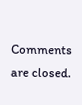Comments are closed.